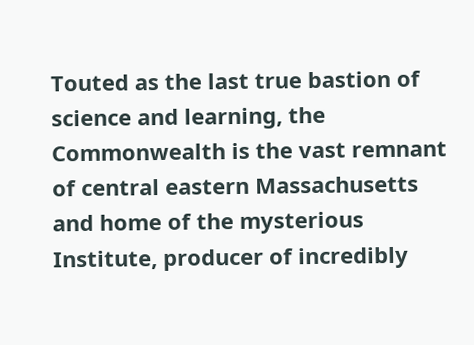Touted as the last true bastion of science and learning, the Commonwealth is the vast remnant of central eastern Massachusetts and home of the mysterious Institute, producer of incredibly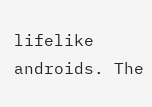lifelike androids. The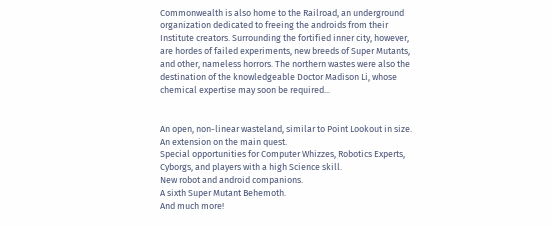Commonwealth is also home to the Railroad, an underground organization dedicated to freeing the androids from their Institute creators. Surrounding the fortified inner city, however, are hordes of failed experiments, new breeds of Super Mutants, and other, nameless horrors. The northern wastes were also the destination of the knowledgeable Doctor Madison Li, whose chemical expertise may soon be required...


An open, non-linear wasteland, similar to Point Lookout in size.
An extension on the main quest.
Special opportunities for Computer Whizzes, Robotics Experts, Cyborgs, and players with a high Science skill.
New robot and android companions.
A sixth Super Mutant Behemoth.
And much more!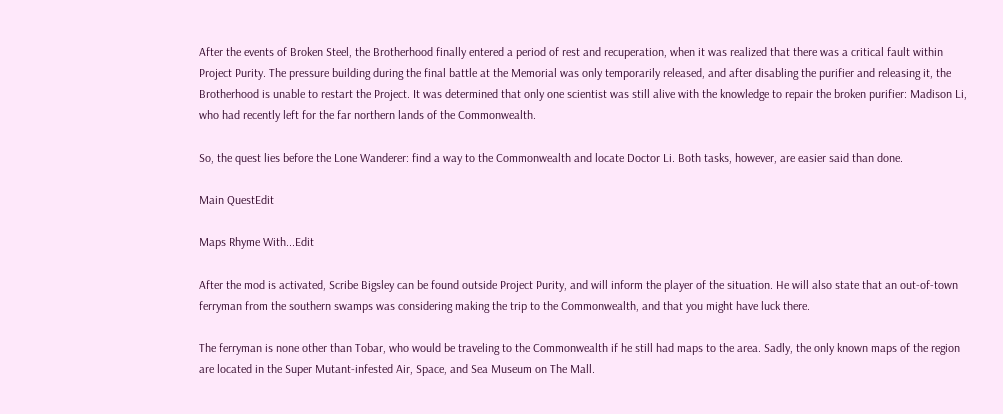After the events of Broken Steel, the Brotherhood finally entered a period of rest and recuperation, when it was realized that there was a critical fault within Project Purity. The pressure building during the final battle at the Memorial was only temporarily released, and after disabling the purifier and releasing it, the Brotherhood is unable to restart the Project. It was determined that only one scientist was still alive with the knowledge to repair the broken purifier: Madison Li, who had recently left for the far northern lands of the Commonwealth.

So, the quest lies before the Lone Wanderer: find a way to the Commonwealth and locate Doctor Li. Both tasks, however, are easier said than done.

Main QuestEdit

Maps Rhyme With...Edit

After the mod is activated, Scribe Bigsley can be found outside Project Purity, and will inform the player of the situation. He will also state that an out-of-town ferryman from the southern swamps was considering making the trip to the Commonwealth, and that you might have luck there.

The ferryman is none other than Tobar, who would be traveling to the Commonwealth if he still had maps to the area. Sadly, the only known maps of the region are located in the Super Mutant-infested Air, Space, and Sea Museum on The Mall.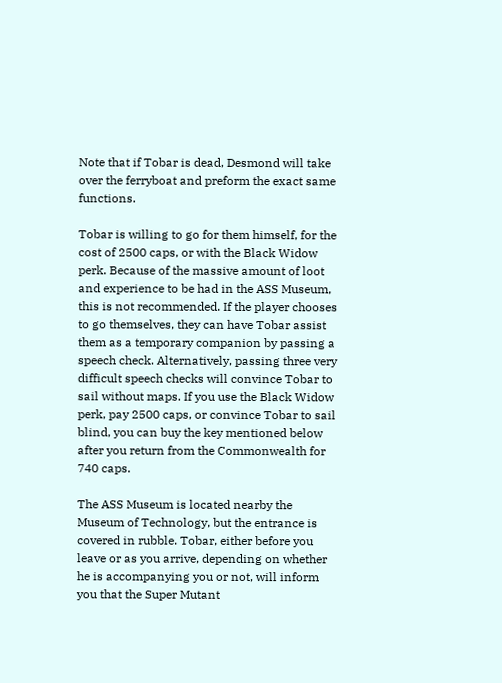Note that if Tobar is dead, Desmond will take over the ferryboat and preform the exact same functions.

Tobar is willing to go for them himself, for the cost of 2500 caps, or with the Black Widow perk. Because of the massive amount of loot and experience to be had in the ASS Museum, this is not recommended. If the player chooses to go themselves, they can have Tobar assist them as a temporary companion by passing a speech check. Alternatively, passing three very difficult speech checks will convince Tobar to sail without maps. If you use the Black Widow perk, pay 2500 caps, or convince Tobar to sail blind, you can buy the key mentioned below after you return from the Commonwealth for 740 caps.

The ASS Museum is located nearby the Museum of Technology, but the entrance is covered in rubble. Tobar, either before you leave or as you arrive, depending on whether he is accompanying you or not, will inform you that the Super Mutant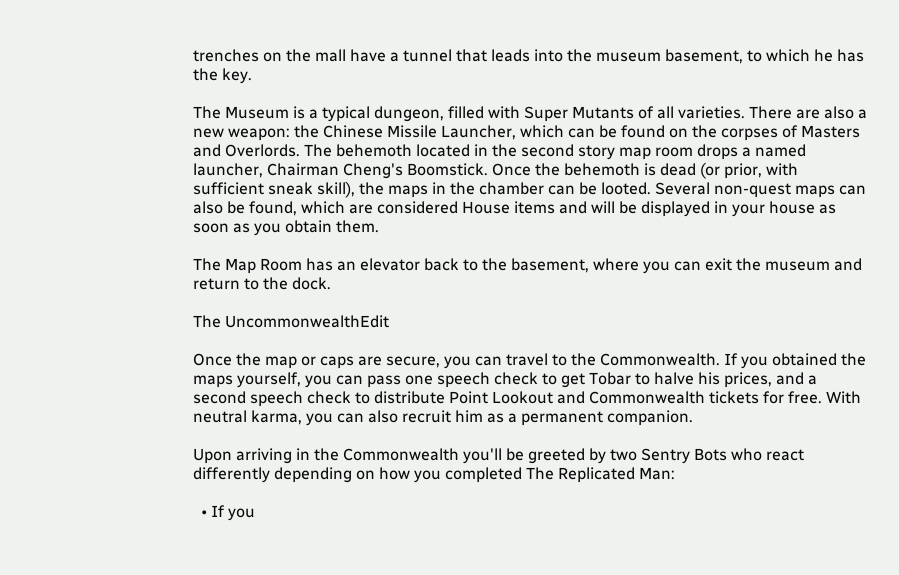trenches on the mall have a tunnel that leads into the museum basement, to which he has the key.

The Museum is a typical dungeon, filled with Super Mutants of all varieties. There are also a new weapon: the Chinese Missile Launcher, which can be found on the corpses of Masters and Overlords. The behemoth located in the second story map room drops a named launcher, Chairman Cheng's Boomstick. Once the behemoth is dead (or prior, with sufficient sneak skill), the maps in the chamber can be looted. Several non-quest maps can also be found, which are considered House items and will be displayed in your house as soon as you obtain them.

The Map Room has an elevator back to the basement, where you can exit the museum and return to the dock.

The UncommonwealthEdit

Once the map or caps are secure, you can travel to the Commonwealth. If you obtained the maps yourself, you can pass one speech check to get Tobar to halve his prices, and a second speech check to distribute Point Lookout and Commonwealth tickets for free. With neutral karma, you can also recruit him as a permanent companion.

Upon arriving in the Commonwealth you'll be greeted by two Sentry Bots who react differently depending on how you completed The Replicated Man:

  • If you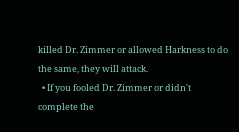killed Dr. Zimmer or allowed Harkness to do the same, they will attack.
  • If you fooled Dr. Zimmer or didn't complete the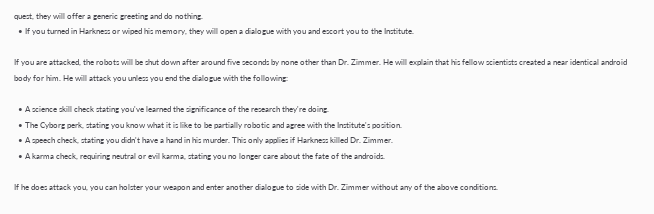quest, they will offer a generic greeting and do nothing.
  • If you turned in Harkness or wiped his memory, they will open a dialogue with you and escort you to the Institute.

If you are attacked, the robots will be shut down after around five seconds by none other than Dr. Zimmer. He will explain that his fellow scientists created a near identical android body for him. He will attack you unless you end the dialogue with the following:

  • A science skill check stating you've learned the significance of the research they're doing.
  • The Cyborg perk, stating you know what it is like to be partially robotic and agree with the Institute's position.
  • A speech check, stating you didn't have a hand in his murder. This only applies if Harkness killed Dr. Zimmer.
  • A karma check, requiring neutral or evil karma, stating you no longer care about the fate of the androids.

If he does attack you, you can holster your weapon and enter another dialogue to side with Dr. Zimmer without any of the above conditions.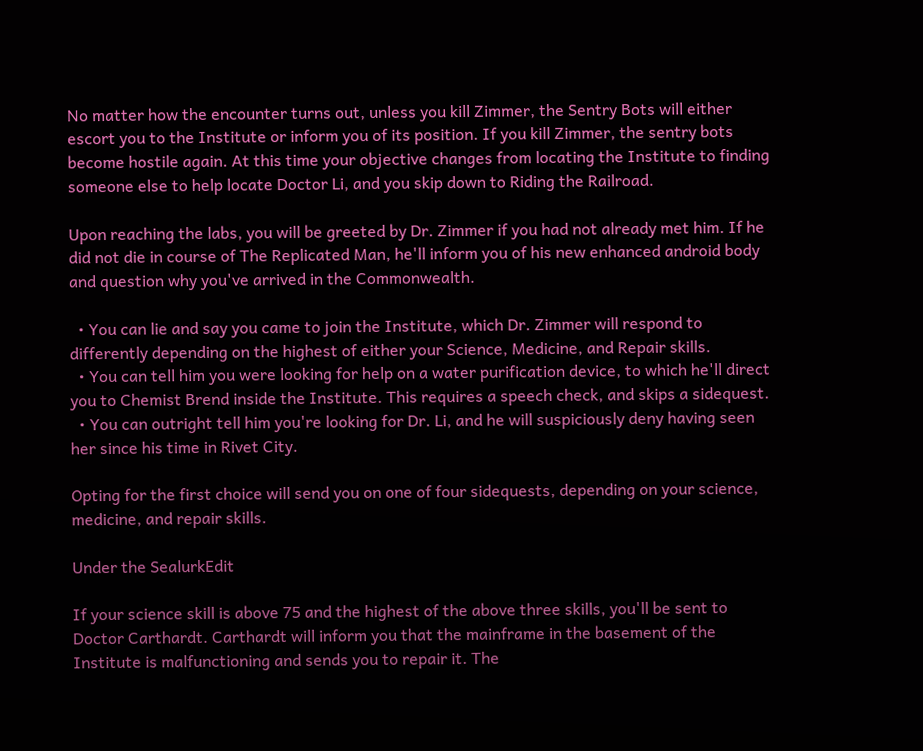No matter how the encounter turns out, unless you kill Zimmer, the Sentry Bots will either escort you to the Institute or inform you of its position. If you kill Zimmer, the sentry bots become hostile again. At this time your objective changes from locating the Institute to finding someone else to help locate Doctor Li, and you skip down to Riding the Railroad.

Upon reaching the labs, you will be greeted by Dr. Zimmer if you had not already met him. If he did not die in course of The Replicated Man, he'll inform you of his new enhanced android body and question why you've arrived in the Commonwealth.

  • You can lie and say you came to join the Institute, which Dr. Zimmer will respond to differently depending on the highest of either your Science, Medicine, and Repair skills.
  • You can tell him you were looking for help on a water purification device, to which he'll direct you to Chemist Brend inside the Institute. This requires a speech check, and skips a sidequest.
  • You can outright tell him you're looking for Dr. Li, and he will suspiciously deny having seen her since his time in Rivet City.

Opting for the first choice will send you on one of four sidequests, depending on your science, medicine, and repair skills.

Under the SealurkEdit

If your science skill is above 75 and the highest of the above three skills, you'll be sent to Doctor Carthardt. Carthardt will inform you that the mainframe in the basement of the Institute is malfunctioning and sends you to repair it. The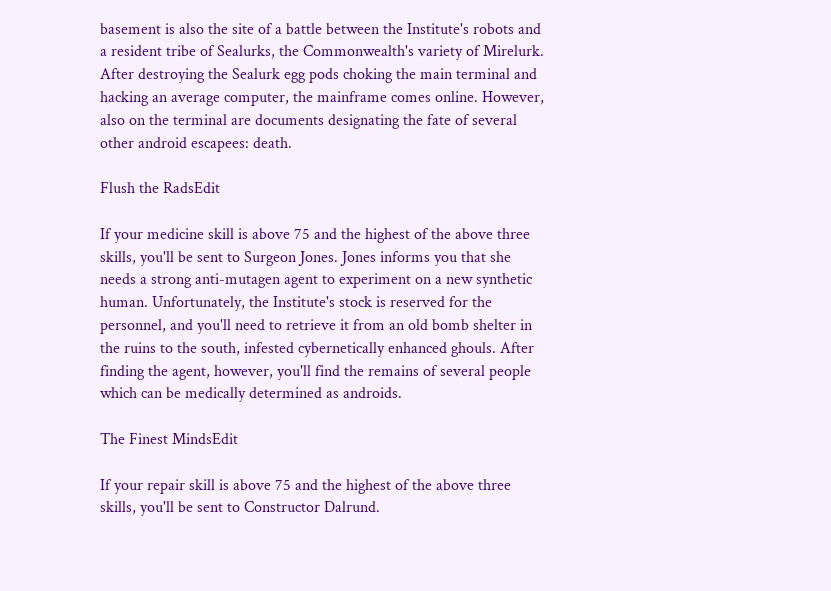basement is also the site of a battle between the Institute's robots and a resident tribe of Sealurks, the Commonwealth's variety of Mirelurk. After destroying the Sealurk egg pods choking the main terminal and hacking an average computer, the mainframe comes online. However, also on the terminal are documents designating the fate of several other android escapees: death.

Flush the RadsEdit

If your medicine skill is above 75 and the highest of the above three skills, you'll be sent to Surgeon Jones. Jones informs you that she needs a strong anti-mutagen agent to experiment on a new synthetic human. Unfortunately, the Institute's stock is reserved for the personnel, and you'll need to retrieve it from an old bomb shelter in the ruins to the south, infested cybernetically enhanced ghouls. After finding the agent, however, you'll find the remains of several people which can be medically determined as androids.

The Finest MindsEdit

If your repair skill is above 75 and the highest of the above three skills, you'll be sent to Constructor Dalrund.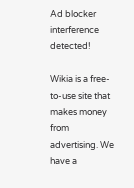Ad blocker interference detected!

Wikia is a free-to-use site that makes money from advertising. We have a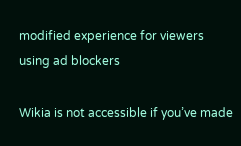modified experience for viewers using ad blockers

Wikia is not accessible if you’ve made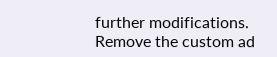further modifications. Remove the custom ad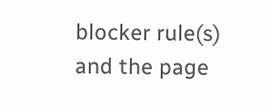blocker rule(s) and the page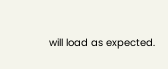will load as expected.